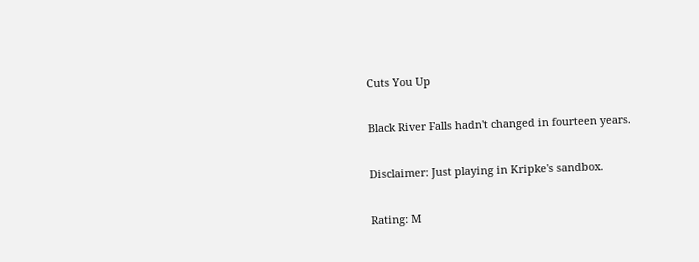Cuts You Up

Black River Falls hadn't changed in fourteen years.

Disclaimer: Just playing in Kripke's sandbox.

Rating: M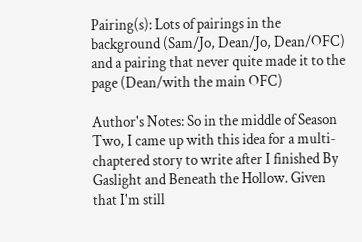Pairing(s): Lots of pairings in the background (Sam/Jo, Dean/Jo, Dean/OFC) and a pairing that never quite made it to the page (Dean/with the main OFC)

Author's Notes: So in the middle of Season Two, I came up with this idea for a multi-chaptered story to write after I finished By Gaslight and Beneath the Hollow. Given that I'm still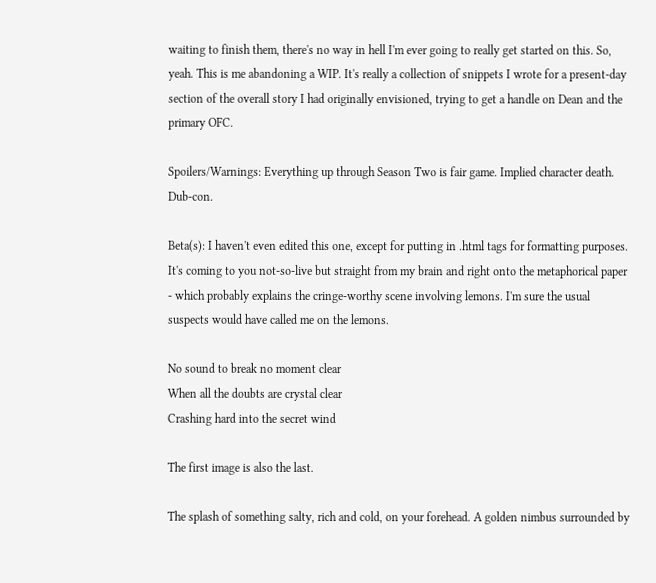waiting to finish them, there's no way in hell I'm ever going to really get started on this. So, yeah. This is me abandoning a WIP. It's really a collection of snippets I wrote for a present-day section of the overall story I had originally envisioned, trying to get a handle on Dean and the primary OFC.

Spoilers/Warnings: Everything up through Season Two is fair game. Implied character death. Dub-con.

Beta(s): I haven't even edited this one, except for putting in .html tags for formatting purposes. It's coming to you not-so-live but straight from my brain and right onto the metaphorical paper - which probably explains the cringe-worthy scene involving lemons. I'm sure the usual suspects would have called me on the lemons.

No sound to break no moment clear
When all the doubts are crystal clear
Crashing hard into the secret wind

The first image is also the last.

The splash of something salty, rich and cold, on your forehead. A golden nimbus surrounded by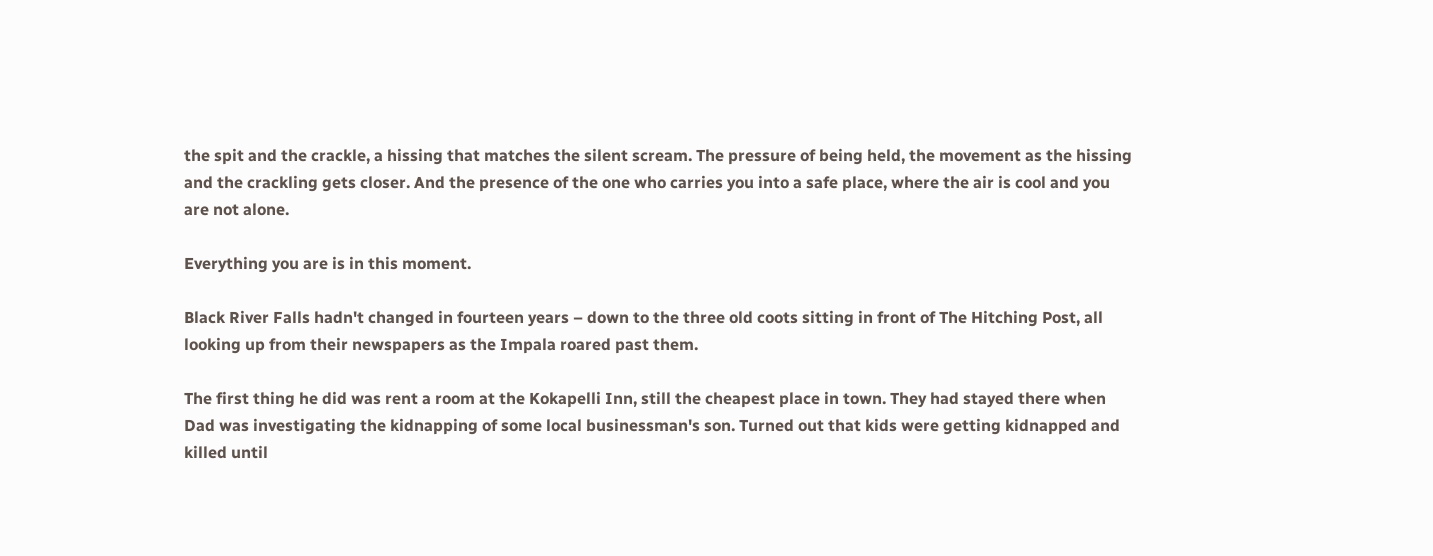the spit and the crackle, a hissing that matches the silent scream. The pressure of being held, the movement as the hissing and the crackling gets closer. And the presence of the one who carries you into a safe place, where the air is cool and you are not alone.

Everything you are is in this moment.

Black River Falls hadn't changed in fourteen years – down to the three old coots sitting in front of The Hitching Post, all looking up from their newspapers as the Impala roared past them.

The first thing he did was rent a room at the Kokapelli Inn, still the cheapest place in town. They had stayed there when Dad was investigating the kidnapping of some local businessman's son. Turned out that kids were getting kidnapped and killed until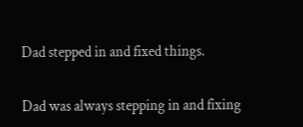Dad stepped in and fixed things.

Dad was always stepping in and fixing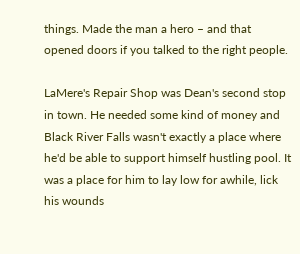things. Made the man a hero – and that opened doors if you talked to the right people.

LaMere's Repair Shop was Dean's second stop in town. He needed some kind of money and Black River Falls wasn't exactly a place where he'd be able to support himself hustling pool. It was a place for him to lay low for awhile, lick his wounds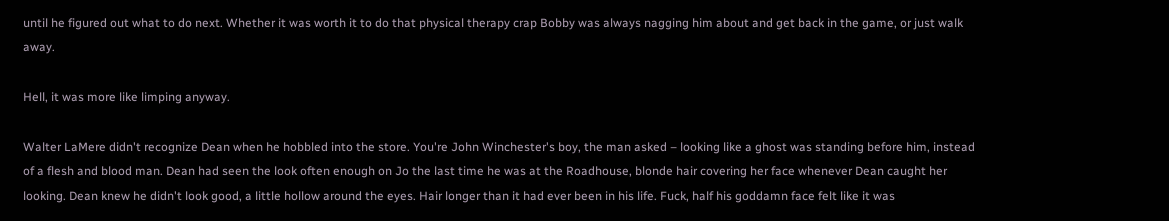until he figured out what to do next. Whether it was worth it to do that physical therapy crap Bobby was always nagging him about and get back in the game, or just walk away.

Hell, it was more like limping anyway.

Walter LaMere didn't recognize Dean when he hobbled into the store. You're John Winchester's boy, the man asked – looking like a ghost was standing before him, instead of a flesh and blood man. Dean had seen the look often enough on Jo the last time he was at the Roadhouse, blonde hair covering her face whenever Dean caught her looking. Dean knew he didn't look good, a little hollow around the eyes. Hair longer than it had ever been in his life. Fuck, half his goddamn face felt like it was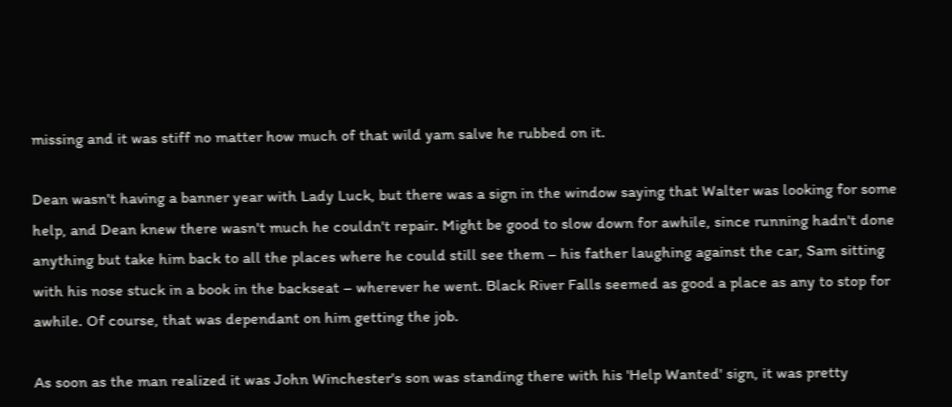missing and it was stiff no matter how much of that wild yam salve he rubbed on it.

Dean wasn't having a banner year with Lady Luck, but there was a sign in the window saying that Walter was looking for some help, and Dean knew there wasn't much he couldn't repair. Might be good to slow down for awhile, since running hadn't done anything but take him back to all the places where he could still see them – his father laughing against the car, Sam sitting with his nose stuck in a book in the backseat – wherever he went. Black River Falls seemed as good a place as any to stop for awhile. Of course, that was dependant on him getting the job.

As soon as the man realized it was John Winchester's son was standing there with his 'Help Wanted' sign, it was pretty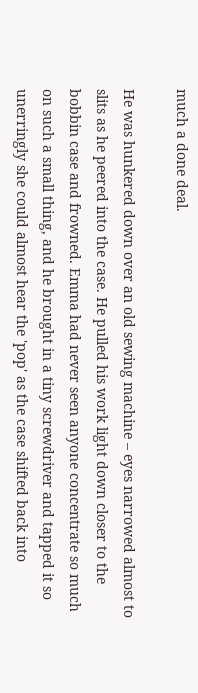much a done deal.

He was hunkered down over an old sewing machine – eyes narrowed almost to slits as he peered into the case. He pulled his work light down closer to the bobbin case and frowned. Emma had never seen anyone concentrate so much on such a small thing, and he brought in a tiny screwdriver and tapped it so unerringly she could almost hear the 'pop' as the case shifted back into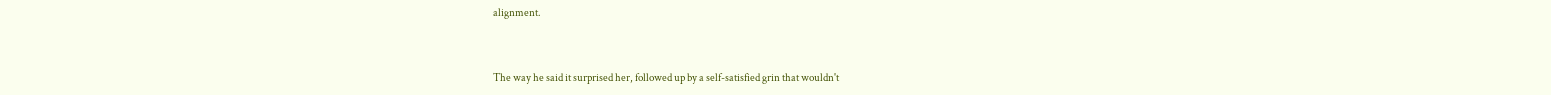alignment.


The way he said it surprised her, followed up by a self-satisfied grin that wouldn't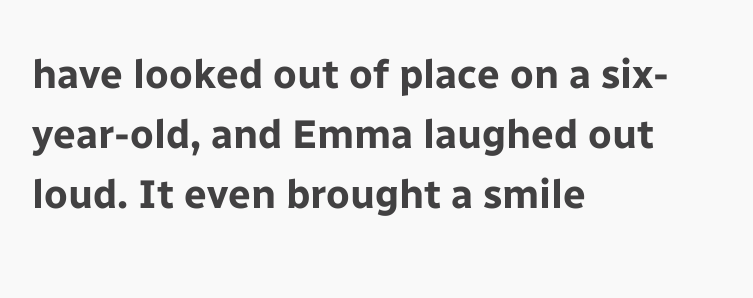have looked out of place on a six-year-old, and Emma laughed out loud. It even brought a smile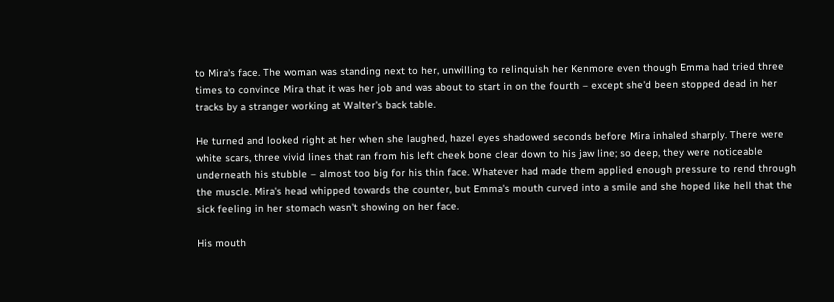to Mira's face. The woman was standing next to her, unwilling to relinquish her Kenmore even though Emma had tried three times to convince Mira that it was her job and was about to start in on the fourth – except she'd been stopped dead in her tracks by a stranger working at Walter's back table.

He turned and looked right at her when she laughed, hazel eyes shadowed seconds before Mira inhaled sharply. There were white scars, three vivid lines that ran from his left cheek bone clear down to his jaw line; so deep, they were noticeable underneath his stubble – almost too big for his thin face. Whatever had made them applied enough pressure to rend through the muscle. Mira's head whipped towards the counter, but Emma's mouth curved into a smile and she hoped like hell that the sick feeling in her stomach wasn't showing on her face.

His mouth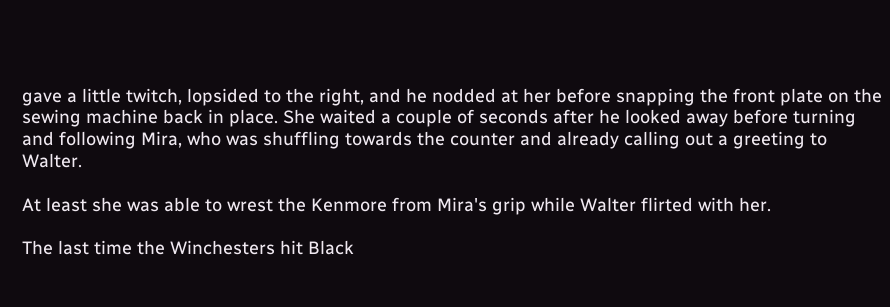gave a little twitch, lopsided to the right, and he nodded at her before snapping the front plate on the sewing machine back in place. She waited a couple of seconds after he looked away before turning and following Mira, who was shuffling towards the counter and already calling out a greeting to Walter.

At least she was able to wrest the Kenmore from Mira's grip while Walter flirted with her.

The last time the Winchesters hit Black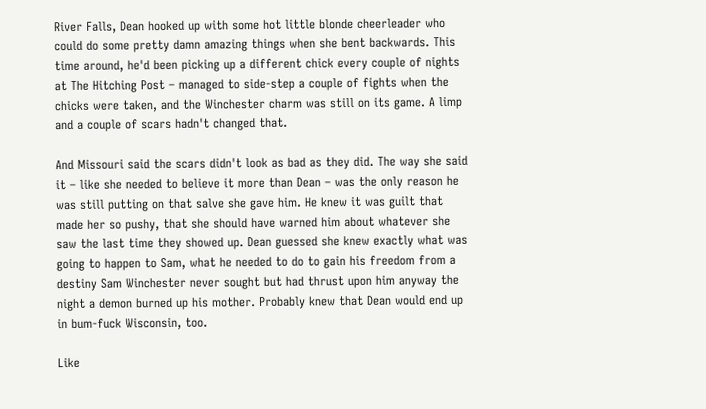River Falls, Dean hooked up with some hot little blonde cheerleader who could do some pretty damn amazing things when she bent backwards. This time around, he'd been picking up a different chick every couple of nights at The Hitching Post – managed to side-step a couple of fights when the chicks were taken, and the Winchester charm was still on its game. A limp and a couple of scars hadn't changed that.

And Missouri said the scars didn't look as bad as they did. The way she said it – like she needed to believe it more than Dean – was the only reason he was still putting on that salve she gave him. He knew it was guilt that made her so pushy, that she should have warned him about whatever she saw the last time they showed up. Dean guessed she knew exactly what was going to happen to Sam, what he needed to do to gain his freedom from a destiny Sam Winchester never sought but had thrust upon him anyway the night a demon burned up his mother. Probably knew that Dean would end up in bum-fuck Wisconsin, too.

Like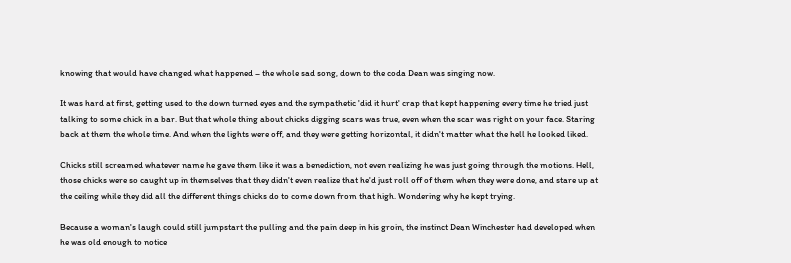knowing that would have changed what happened – the whole sad song, down to the coda Dean was singing now.

It was hard at first, getting used to the down turned eyes and the sympathetic 'did it hurt' crap that kept happening every time he tried just talking to some chick in a bar. But that whole thing about chicks digging scars was true, even when the scar was right on your face. Staring back at them the whole time. And when the lights were off, and they were getting horizontal, it didn't matter what the hell he looked liked.

Chicks still screamed whatever name he gave them like it was a benediction, not even realizing he was just going through the motions. Hell, those chicks were so caught up in themselves that they didn't even realize that he'd just roll off of them when they were done, and stare up at the ceiling while they did all the different things chicks do to come down from that high. Wondering why he kept trying.

Because a woman's laugh could still jumpstart the pulling and the pain deep in his groin, the instinct Dean Winchester had developed when he was old enough to notice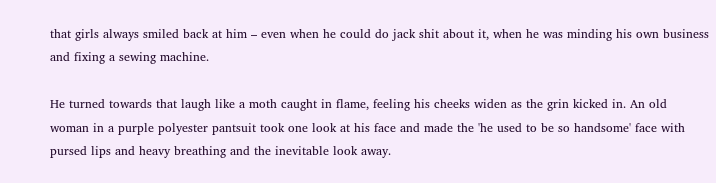that girls always smiled back at him – even when he could do jack shit about it, when he was minding his own business and fixing a sewing machine.

He turned towards that laugh like a moth caught in flame, feeling his cheeks widen as the grin kicked in. An old woman in a purple polyester pantsuit took one look at his face and made the 'he used to be so handsome' face with pursed lips and heavy breathing and the inevitable look away.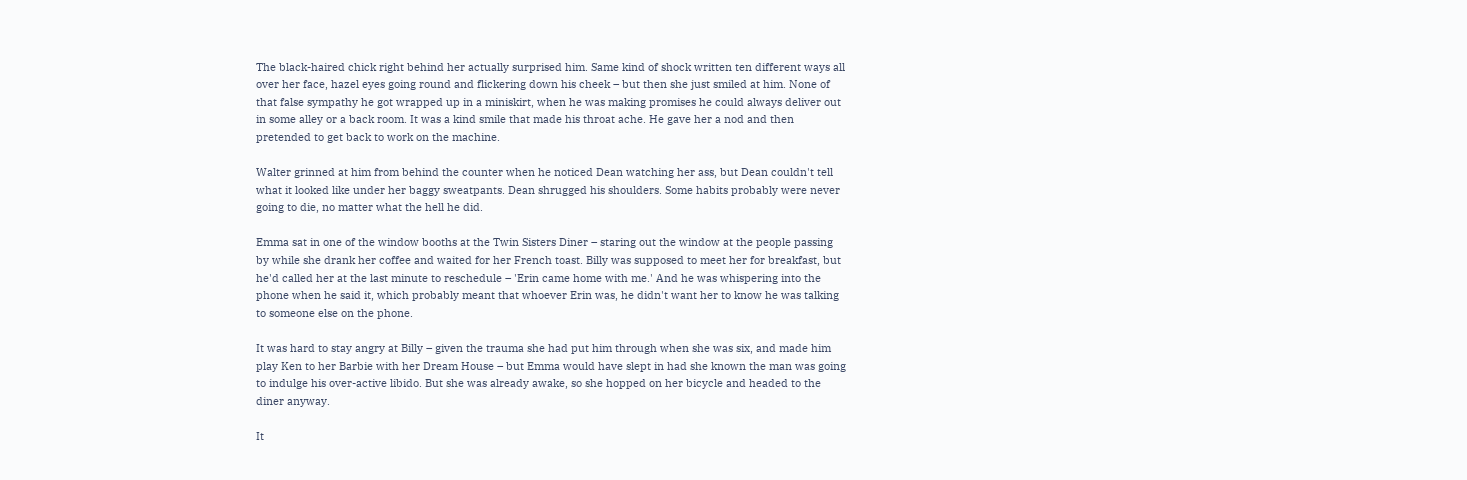The black-haired chick right behind her actually surprised him. Same kind of shock written ten different ways all over her face, hazel eyes going round and flickering down his cheek – but then she just smiled at him. None of that false sympathy he got wrapped up in a miniskirt, when he was making promises he could always deliver out in some alley or a back room. It was a kind smile that made his throat ache. He gave her a nod and then pretended to get back to work on the machine.

Walter grinned at him from behind the counter when he noticed Dean watching her ass, but Dean couldn't tell what it looked like under her baggy sweatpants. Dean shrugged his shoulders. Some habits probably were never going to die, no matter what the hell he did.

Emma sat in one of the window booths at the Twin Sisters Diner – staring out the window at the people passing by while she drank her coffee and waited for her French toast. Billy was supposed to meet her for breakfast, but he'd called her at the last minute to reschedule – 'Erin came home with me.' And he was whispering into the phone when he said it, which probably meant that whoever Erin was, he didn't want her to know he was talking to someone else on the phone.

It was hard to stay angry at Billy – given the trauma she had put him through when she was six, and made him play Ken to her Barbie with her Dream House – but Emma would have slept in had she known the man was going to indulge his over-active libido. But she was already awake, so she hopped on her bicycle and headed to the diner anyway.

It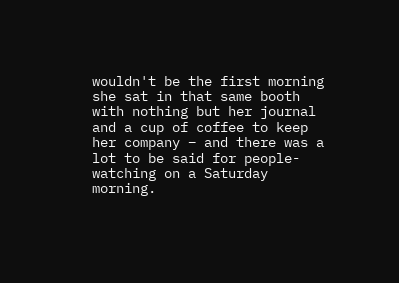wouldn't be the first morning she sat in that same booth with nothing but her journal and a cup of coffee to keep her company – and there was a lot to be said for people-watching on a Saturday morning.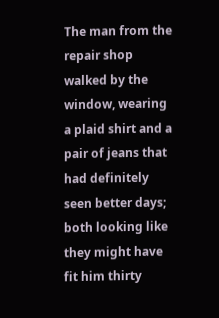The man from the repair shop walked by the window, wearing a plaid shirt and a pair of jeans that had definitely seen better days; both looking like they might have fit him thirty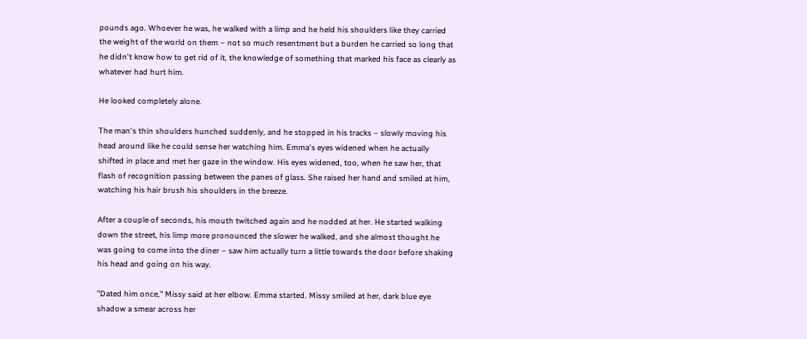pounds ago. Whoever he was, he walked with a limp and he held his shoulders like they carried the weight of the world on them – not so much resentment but a burden he carried so long that he didn't know how to get rid of it, the knowledge of something that marked his face as clearly as whatever had hurt him.

He looked completely alone.

The man's thin shoulders hunched suddenly, and he stopped in his tracks – slowly moving his head around like he could sense her watching him. Emma's eyes widened when he actually shifted in place and met her gaze in the window. His eyes widened, too, when he saw her, that flash of recognition passing between the panes of glass. She raised her hand and smiled at him, watching his hair brush his shoulders in the breeze.

After a couple of seconds, his mouth twitched again and he nodded at her. He started walking down the street, his limp more pronounced the slower he walked, and she almost thought he was going to come into the diner – saw him actually turn a little towards the door before shaking his head and going on his way.

"Dated him once," Missy said at her elbow. Emma started. Missy smiled at her, dark blue eye shadow a smear across her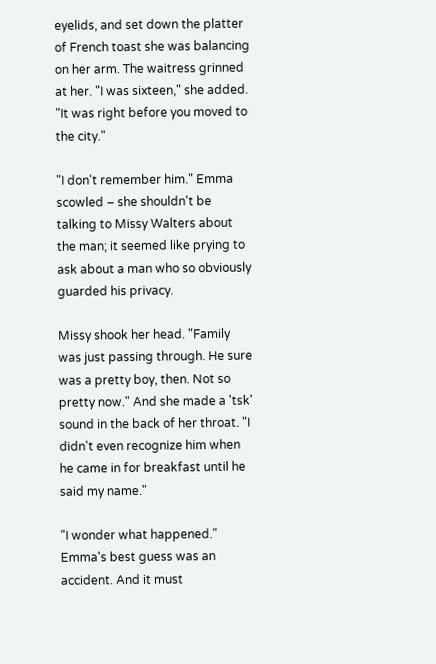eyelids, and set down the platter of French toast she was balancing on her arm. The waitress grinned at her. "I was sixteen," she added. "It was right before you moved to the city."

"I don't remember him." Emma scowled – she shouldn't be talking to Missy Walters about the man; it seemed like prying to ask about a man who so obviously guarded his privacy.

Missy shook her head. "Family was just passing through. He sure was a pretty boy, then. Not so pretty now." And she made a 'tsk' sound in the back of her throat. "I didn't even recognize him when he came in for breakfast until he said my name."

"I wonder what happened." Emma's best guess was an accident. And it must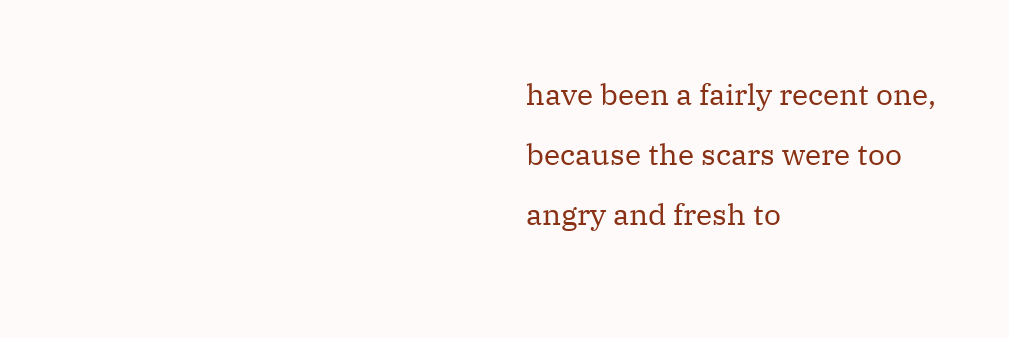have been a fairly recent one, because the scars were too angry and fresh to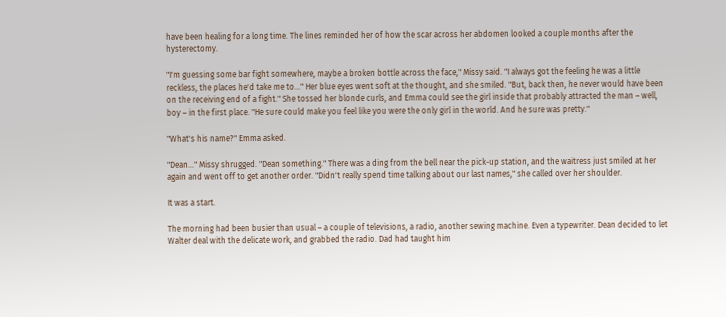have been healing for a long time. The lines reminded her of how the scar across her abdomen looked a couple months after the hysterectomy.

"I'm guessing some bar fight somewhere, maybe a broken bottle across the face," Missy said. "I always got the feeling he was a little reckless, the places he'd take me to…" Her blue eyes went soft at the thought, and she smiled. "But, back then, he never would have been on the receiving end of a fight." She tossed her blonde curls, and Emma could see the girl inside that probably attracted the man – well, boy – in the first place. "He sure could make you feel like you were the only girl in the world. And he sure was pretty."

"What's his name?" Emma asked.

"Dean…" Missy shrugged. "Dean something." There was a ding from the bell near the pick-up station, and the waitress just smiled at her again and went off to get another order. "Didn't really spend time talking about our last names," she called over her shoulder.

It was a start.

The morning had been busier than usual – a couple of televisions, a radio, another sewing machine. Even a typewriter. Dean decided to let Walter deal with the delicate work, and grabbed the radio. Dad had taught him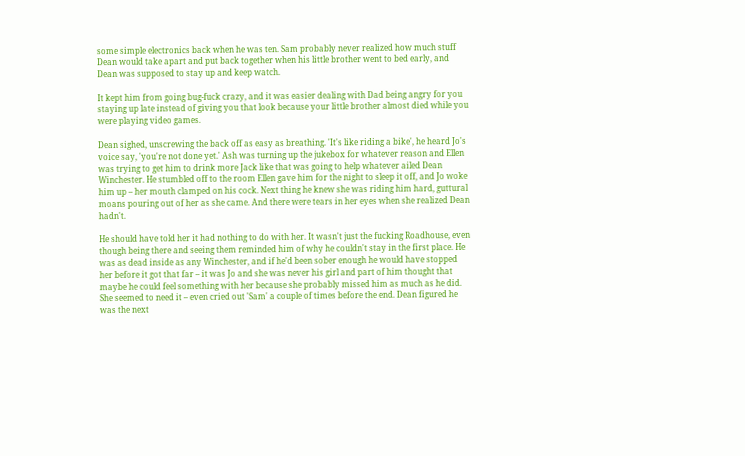some simple electronics back when he was ten. Sam probably never realized how much stuff Dean would take apart and put back together when his little brother went to bed early, and Dean was supposed to stay up and keep watch.

It kept him from going bug-fuck crazy, and it was easier dealing with Dad being angry for you staying up late instead of giving you that look because your little brother almost died while you were playing video games.

Dean sighed, unscrewing the back off as easy as breathing. 'It's like riding a bike', he heard Jo's voice say, 'you're not done yet.' Ash was turning up the jukebox for whatever reason and Ellen was trying to get him to drink more Jack like that was going to help whatever ailed Dean Winchester. He stumbled off to the room Ellen gave him for the night to sleep it off, and Jo woke him up – her mouth clamped on his cock. Next thing he knew she was riding him hard, guttural moans pouring out of her as she came. And there were tears in her eyes when she realized Dean hadn't.

He should have told her it had nothing to do with her. It wasn't just the fucking Roadhouse, even though being there and seeing them reminded him of why he couldn't stay in the first place. He was as dead inside as any Winchester, and if he'd been sober enough he would have stopped her before it got that far – it was Jo and she was never his girl and part of him thought that maybe he could feel something with her because she probably missed him as much as he did. She seemed to need it – even cried out 'Sam' a couple of times before the end. Dean figured he was the next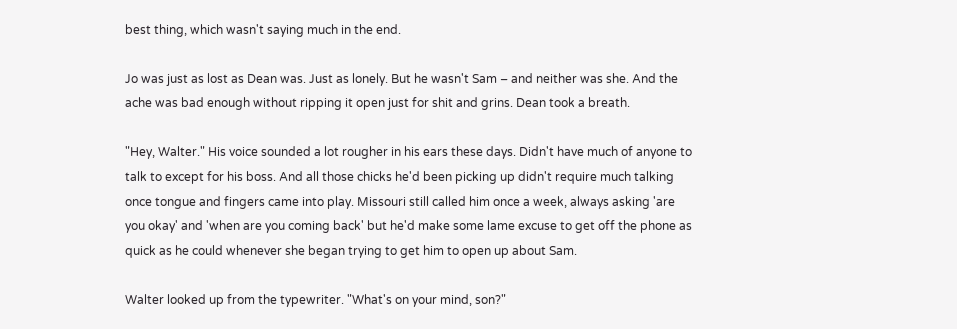best thing, which wasn't saying much in the end.

Jo was just as lost as Dean was. Just as lonely. But he wasn't Sam – and neither was she. And the ache was bad enough without ripping it open just for shit and grins. Dean took a breath.

"Hey, Walter." His voice sounded a lot rougher in his ears these days. Didn't have much of anyone to talk to except for his boss. And all those chicks he'd been picking up didn't require much talking once tongue and fingers came into play. Missouri still called him once a week, always asking 'are you okay' and 'when are you coming back' but he'd make some lame excuse to get off the phone as quick as he could whenever she began trying to get him to open up about Sam.

Walter looked up from the typewriter. "What's on your mind, son?"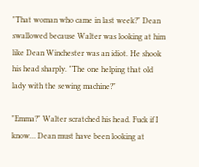"That woman who came in last week?" Dean swallowed because Walter was looking at him like Dean Winchester was an idiot. He shook his head sharply. "The one helping that old lady with the sewing machine?"

"Emma?" Walter scratched his head. Fuck if I know… Dean must have been looking at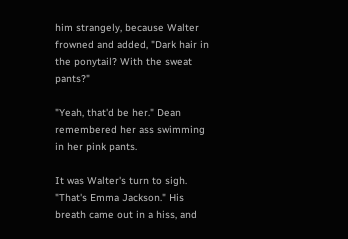him strangely, because Walter frowned and added, "Dark hair in the ponytail? With the sweat pants?"

"Yeah, that'd be her." Dean remembered her ass swimming in her pink pants.

It was Walter's turn to sigh. "That's Emma Jackson." His breath came out in a hiss, and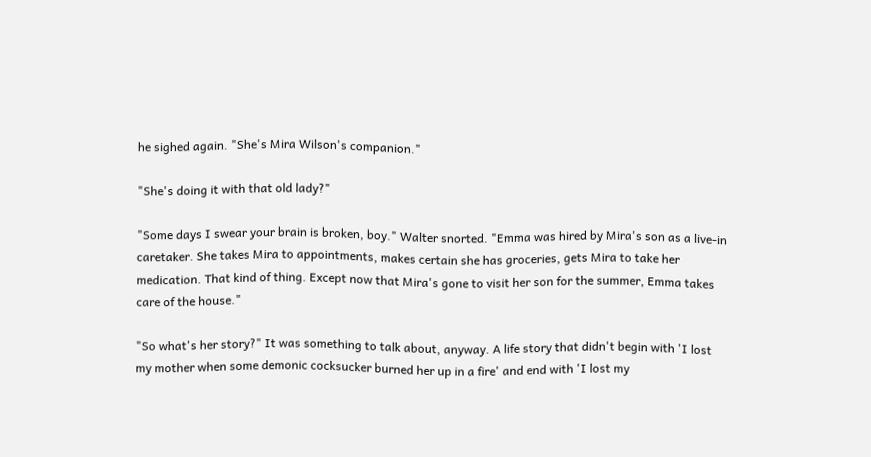he sighed again. "She's Mira Wilson's companion."

"She's doing it with that old lady?"

"Some days I swear your brain is broken, boy." Walter snorted. "Emma was hired by Mira's son as a live-in caretaker. She takes Mira to appointments, makes certain she has groceries, gets Mira to take her medication. That kind of thing. Except now that Mira's gone to visit her son for the summer, Emma takes care of the house."

"So what's her story?" It was something to talk about, anyway. A life story that didn't begin with 'I lost my mother when some demonic cocksucker burned her up in a fire' and end with 'I lost my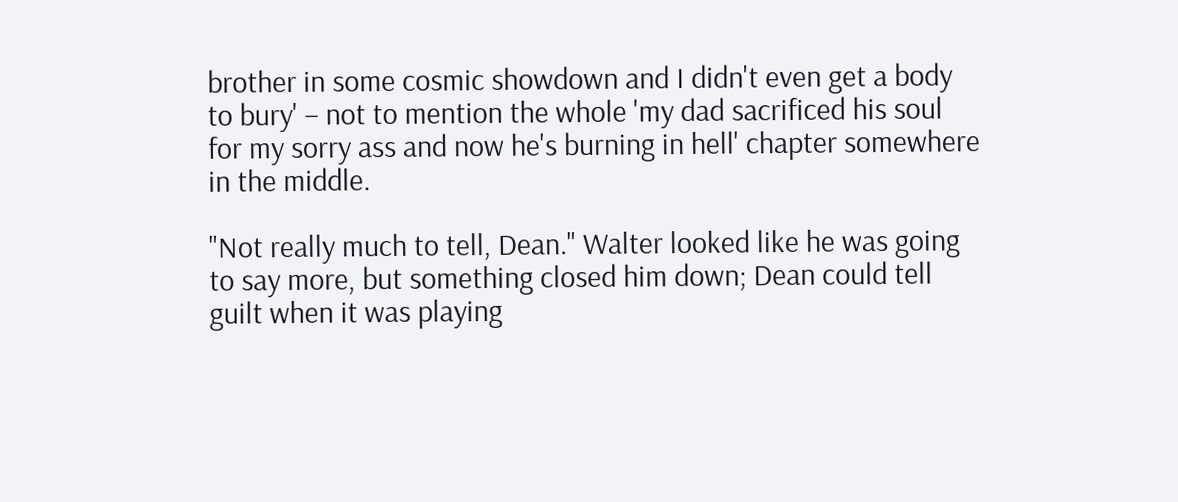brother in some cosmic showdown and I didn't even get a body to bury' – not to mention the whole 'my dad sacrificed his soul for my sorry ass and now he's burning in hell' chapter somewhere in the middle.

"Not really much to tell, Dean." Walter looked like he was going to say more, but something closed him down; Dean could tell guilt when it was playing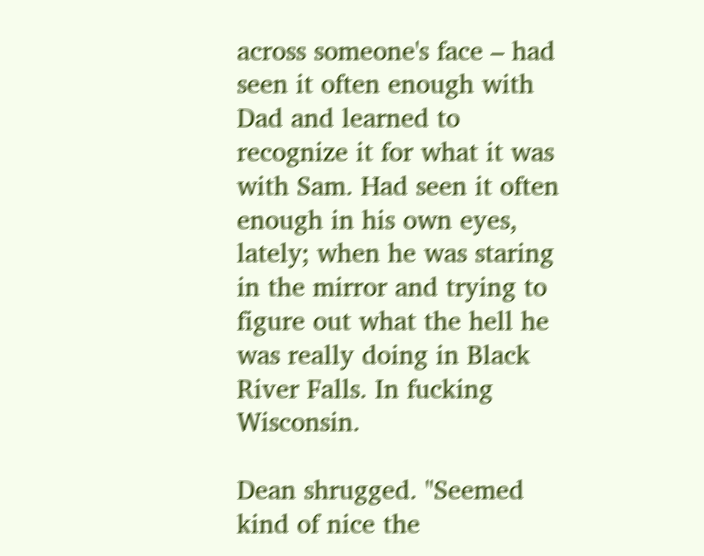across someone's face – had seen it often enough with Dad and learned to recognize it for what it was with Sam. Had seen it often enough in his own eyes, lately; when he was staring in the mirror and trying to figure out what the hell he was really doing in Black River Falls. In fucking Wisconsin.

Dean shrugged. "Seemed kind of nice the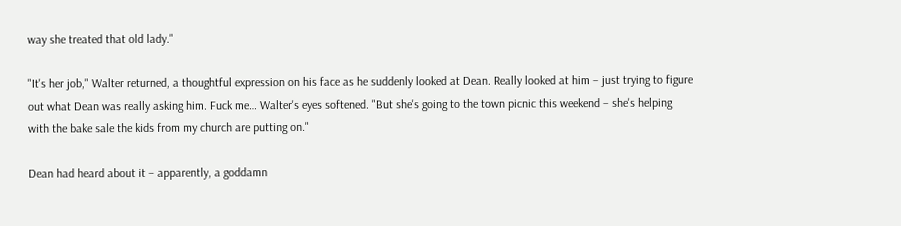way she treated that old lady."

"It's her job," Walter returned, a thoughtful expression on his face as he suddenly looked at Dean. Really looked at him – just trying to figure out what Dean was really asking him. Fuck me… Walter's eyes softened. "But she's going to the town picnic this weekend – she's helping with the bake sale the kids from my church are putting on."

Dean had heard about it – apparently, a goddamn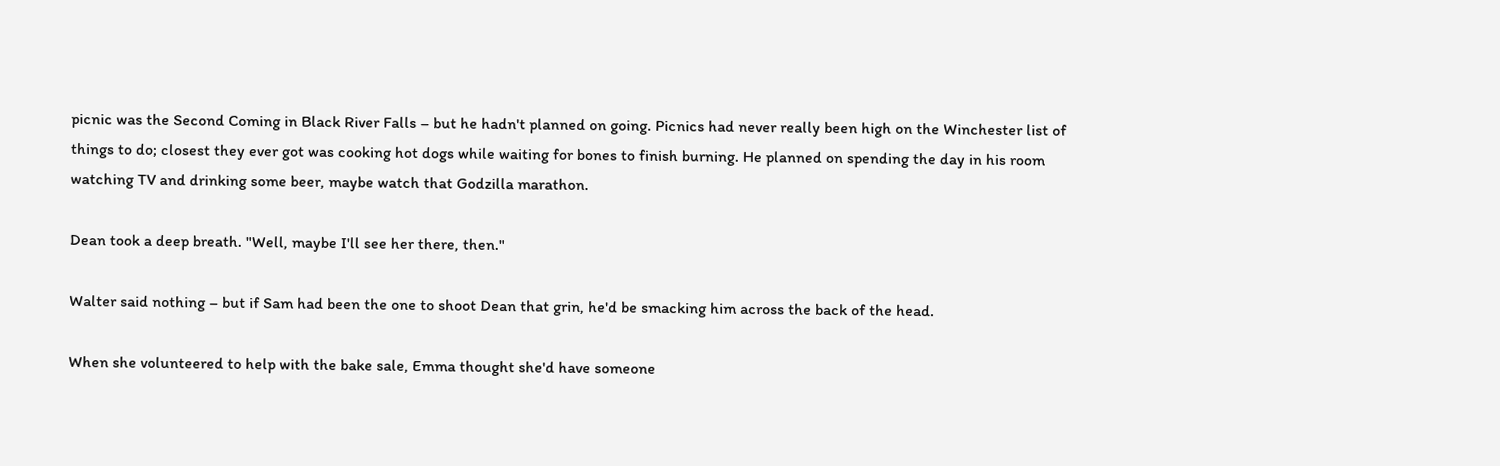picnic was the Second Coming in Black River Falls – but he hadn't planned on going. Picnics had never really been high on the Winchester list of things to do; closest they ever got was cooking hot dogs while waiting for bones to finish burning. He planned on spending the day in his room watching TV and drinking some beer, maybe watch that Godzilla marathon.

Dean took a deep breath. "Well, maybe I'll see her there, then."

Walter said nothing – but if Sam had been the one to shoot Dean that grin, he'd be smacking him across the back of the head.

When she volunteered to help with the bake sale, Emma thought she'd have someone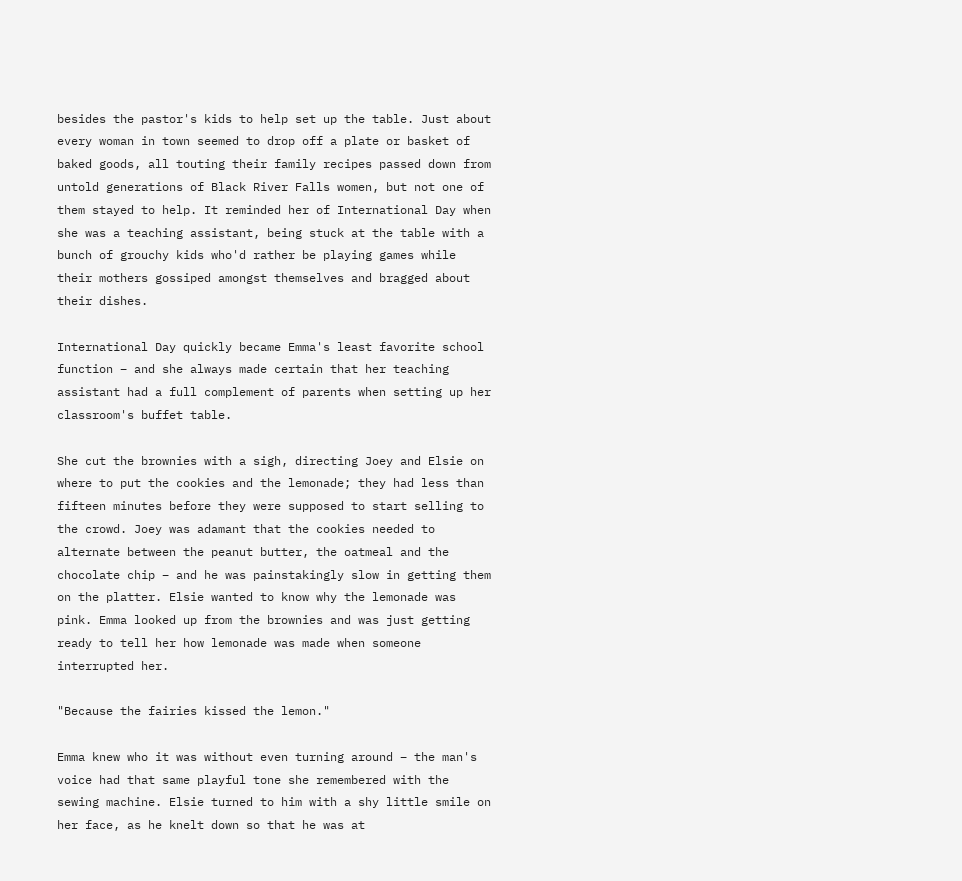besides the pastor's kids to help set up the table. Just about every woman in town seemed to drop off a plate or basket of baked goods, all touting their family recipes passed down from untold generations of Black River Falls women, but not one of them stayed to help. It reminded her of International Day when she was a teaching assistant, being stuck at the table with a bunch of grouchy kids who'd rather be playing games while their mothers gossiped amongst themselves and bragged about their dishes.

International Day quickly became Emma's least favorite school function – and she always made certain that her teaching assistant had a full complement of parents when setting up her classroom's buffet table.

She cut the brownies with a sigh, directing Joey and Elsie on where to put the cookies and the lemonade; they had less than fifteen minutes before they were supposed to start selling to the crowd. Joey was adamant that the cookies needed to alternate between the peanut butter, the oatmeal and the chocolate chip – and he was painstakingly slow in getting them on the platter. Elsie wanted to know why the lemonade was pink. Emma looked up from the brownies and was just getting ready to tell her how lemonade was made when someone interrupted her.

"Because the fairies kissed the lemon."

Emma knew who it was without even turning around – the man's voice had that same playful tone she remembered with the sewing machine. Elsie turned to him with a shy little smile on her face, as he knelt down so that he was at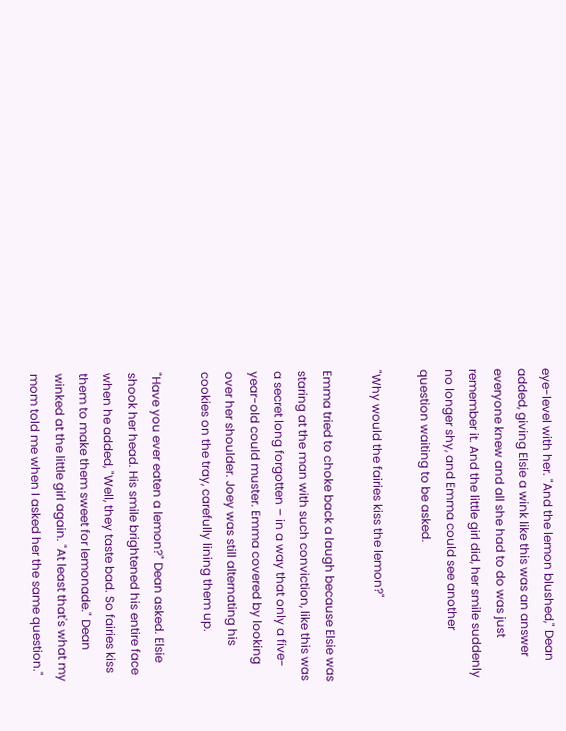eye-level with her. "And the lemon blushed," Dean added, giving Elsie a wink like this was an answer everyone knew and all she had to do was just remember it. And the little girl did, her smile suddenly no longer shy, and Emma could see another question waiting to be asked.

"Why would the fairies kiss the lemon?"

Emma tried to choke back a laugh because Elsie was staring at the man with such conviction, like this was a secret long forgotten – in a way that only a five-year-old could muster. Emma covered by looking over her shoulder. Joey was still alternating his cookies on the tray, carefully lining them up.

"Have you ever eaten a lemon?" Dean asked. Elsie shook her head. His smile brightened his entire face when he added, "Well, they taste bad. So fairies kiss them to make them sweet for lemonade." Dean winked at the little girl again. "At least that's what my mom told me when I asked her the same question."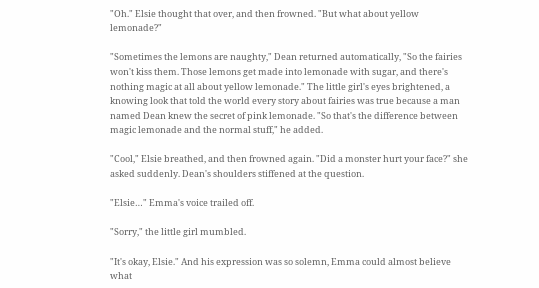"Oh." Elsie thought that over, and then frowned. "But what about yellow lemonade?"

"Sometimes the lemons are naughty," Dean returned automatically, "So the fairies won't kiss them. Those lemons get made into lemonade with sugar, and there's nothing magic at all about yellow lemonade." The little girl's eyes brightened, a knowing look that told the world every story about fairies was true because a man named Dean knew the secret of pink lemonade. "So that's the difference between magic lemonade and the normal stuff," he added.

"Cool," Elsie breathed, and then frowned again. "Did a monster hurt your face?" she asked suddenly. Dean's shoulders stiffened at the question.

"Elsie…" Emma's voice trailed off.

"Sorry," the little girl mumbled.

"It's okay, Elsie." And his expression was so solemn, Emma could almost believe what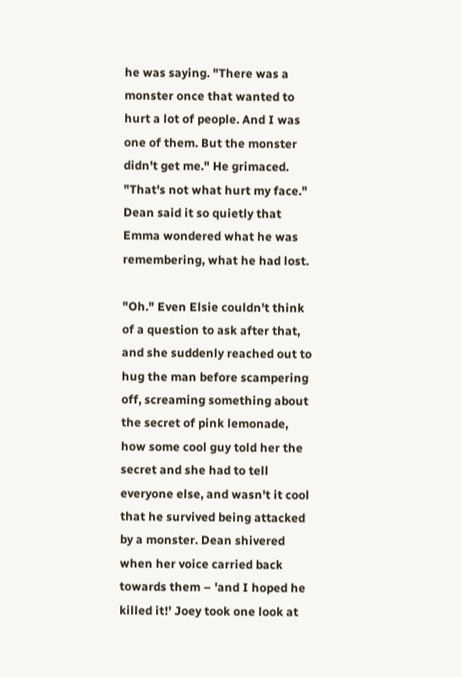he was saying. "There was a monster once that wanted to hurt a lot of people. And I was one of them. But the monster didn't get me." He grimaced. "That's not what hurt my face." Dean said it so quietly that Emma wondered what he was remembering, what he had lost.

"Oh." Even Elsie couldn't think of a question to ask after that, and she suddenly reached out to hug the man before scampering off, screaming something about the secret of pink lemonade, how some cool guy told her the secret and she had to tell everyone else, and wasn't it cool that he survived being attacked by a monster. Dean shivered when her voice carried back towards them – 'and I hoped he killed it!' Joey took one look at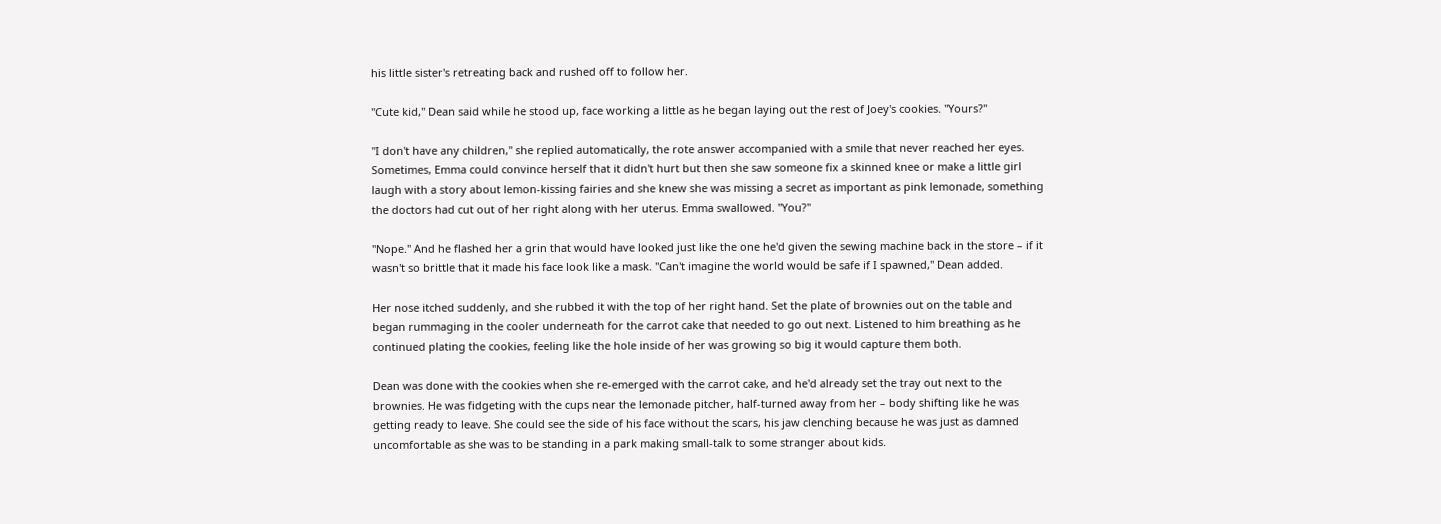his little sister's retreating back and rushed off to follow her.

"Cute kid," Dean said while he stood up, face working a little as he began laying out the rest of Joey's cookies. "Yours?"

"I don't have any children," she replied automatically, the rote answer accompanied with a smile that never reached her eyes. Sometimes, Emma could convince herself that it didn't hurt but then she saw someone fix a skinned knee or make a little girl laugh with a story about lemon-kissing fairies and she knew she was missing a secret as important as pink lemonade, something the doctors had cut out of her right along with her uterus. Emma swallowed. "You?"

"Nope." And he flashed her a grin that would have looked just like the one he'd given the sewing machine back in the store – if it wasn't so brittle that it made his face look like a mask. "Can't imagine the world would be safe if I spawned," Dean added.

Her nose itched suddenly, and she rubbed it with the top of her right hand. Set the plate of brownies out on the table and began rummaging in the cooler underneath for the carrot cake that needed to go out next. Listened to him breathing as he continued plating the cookies, feeling like the hole inside of her was growing so big it would capture them both.

Dean was done with the cookies when she re-emerged with the carrot cake, and he'd already set the tray out next to the brownies. He was fidgeting with the cups near the lemonade pitcher, half-turned away from her – body shifting like he was getting ready to leave. She could see the side of his face without the scars, his jaw clenching because he was just as damned uncomfortable as she was to be standing in a park making small-talk to some stranger about kids.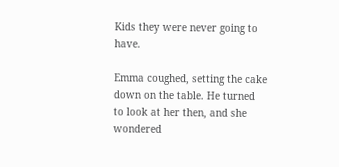Kids they were never going to have.

Emma coughed, setting the cake down on the table. He turned to look at her then, and she wondered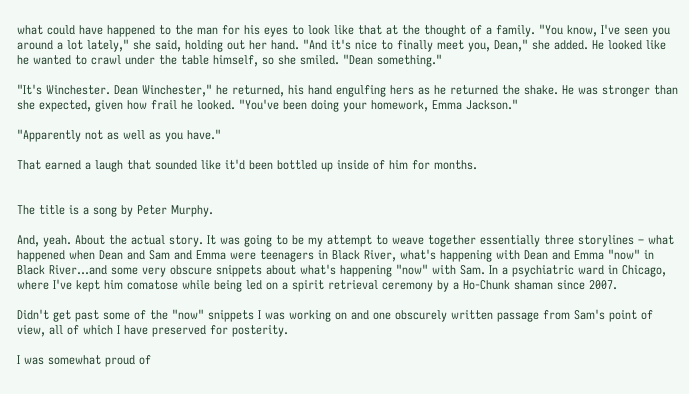what could have happened to the man for his eyes to look like that at the thought of a family. "You know, I've seen you around a lot lately," she said, holding out her hand. "And it's nice to finally meet you, Dean," she added. He looked like he wanted to crawl under the table himself, so she smiled. "Dean something."

"It's Winchester. Dean Winchester," he returned, his hand engulfing hers as he returned the shake. He was stronger than she expected, given how frail he looked. "You've been doing your homework, Emma Jackson."

"Apparently not as well as you have."

That earned a laugh that sounded like it'd been bottled up inside of him for months.


The title is a song by Peter Murphy.

And, yeah. About the actual story. It was going to be my attempt to weave together essentially three storylines – what happened when Dean and Sam and Emma were teenagers in Black River, what's happening with Dean and Emma "now" in Black River...and some very obscure snippets about what's happening "now" with Sam. In a psychiatric ward in Chicago, where I've kept him comatose while being led on a spirit retrieval ceremony by a Ho-Chunk shaman since 2007.

Didn't get past some of the "now" snippets I was working on and one obscurely written passage from Sam's point of view, all of which I have preserved for posterity.

I was somewhat proud of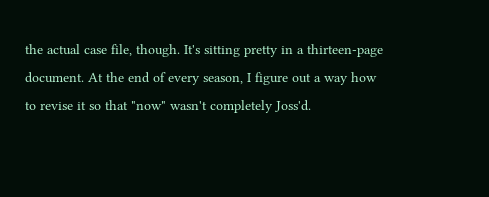the actual case file, though. It's sitting pretty in a thirteen-page document. At the end of every season, I figure out a way how to revise it so that "now" wasn't completely Joss'd.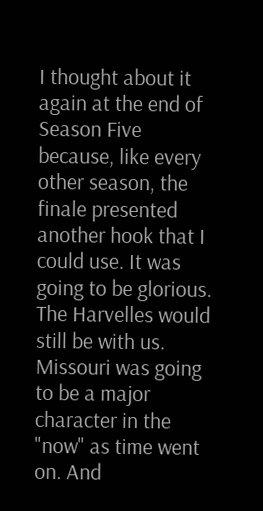I thought about it again at the end of Season Five because, like every other season, the finale presented another hook that I could use. It was going to be glorious. The Harvelles would still be with us. Missouri was going to be a major character in the "now" as time went on. And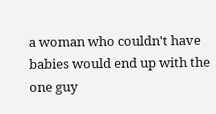a woman who couldn't have babies would end up with the one guy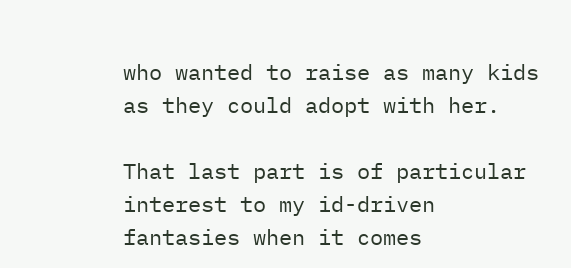who wanted to raise as many kids as they could adopt with her.

That last part is of particular interest to my id-driven fantasies when it comes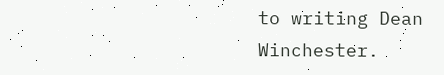to writing Dean Winchester.